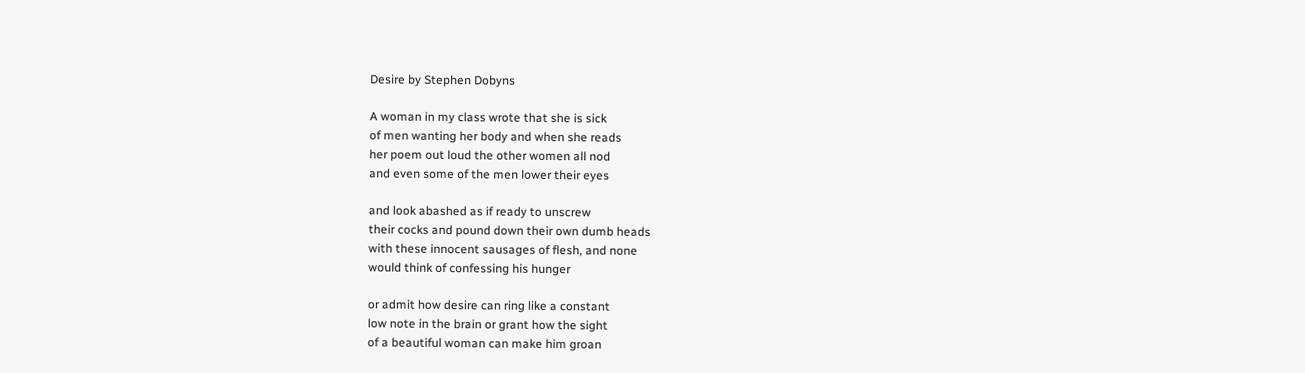Desire by Stephen Dobyns

A woman in my class wrote that she is sick
of men wanting her body and when she reads
her poem out loud the other women all nod
and even some of the men lower their eyes

and look abashed as if ready to unscrew
their cocks and pound down their own dumb heads
with these innocent sausages of flesh, and none
would think of confessing his hunger

or admit how desire can ring like a constant
low note in the brain or grant how the sight
of a beautiful woman can make him groan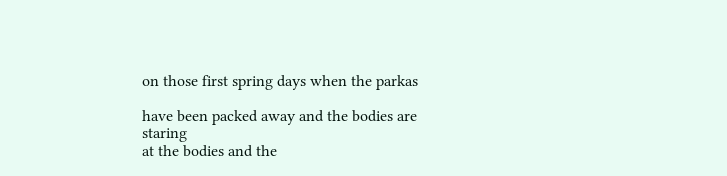on those first spring days when the parkas

have been packed away and the bodies are staring
at the bodies and the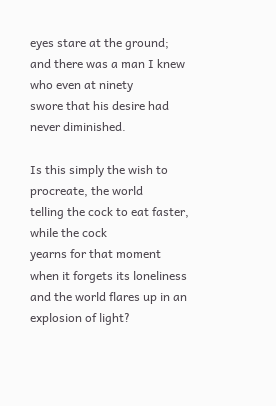eyes stare at the ground;
and there was a man I knew who even at ninety
swore that his desire had never diminished.

Is this simply the wish to procreate, the world
telling the cock to eat faster, while the cock
yearns for that moment when it forgets its loneliness
and the world flares up in an explosion of light?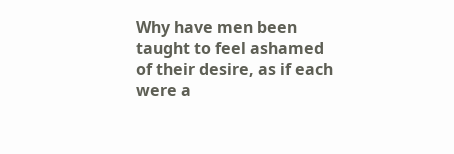Why have men been taught to feel ashamed
of their desire, as if each were a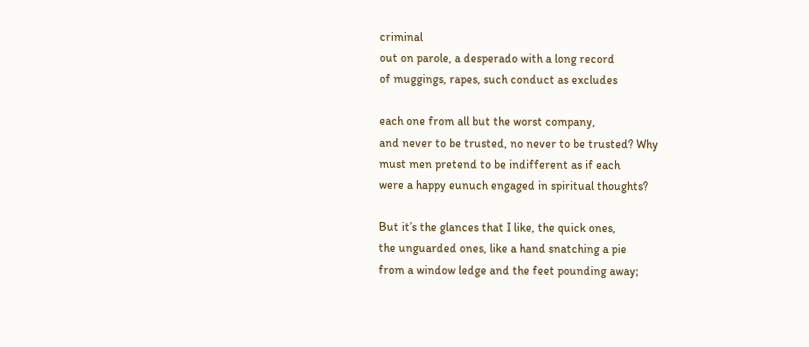criminal
out on parole, a desperado with a long record
of muggings, rapes, such conduct as excludes

each one from all but the worst company,
and never to be trusted, no never to be trusted? Why
must men pretend to be indifferent as if each
were a happy eunuch engaged in spiritual thoughts?

But it’s the glances that I like, the quick ones,
the unguarded ones, like a hand snatching a pie
from a window ledge and the feet pounding away;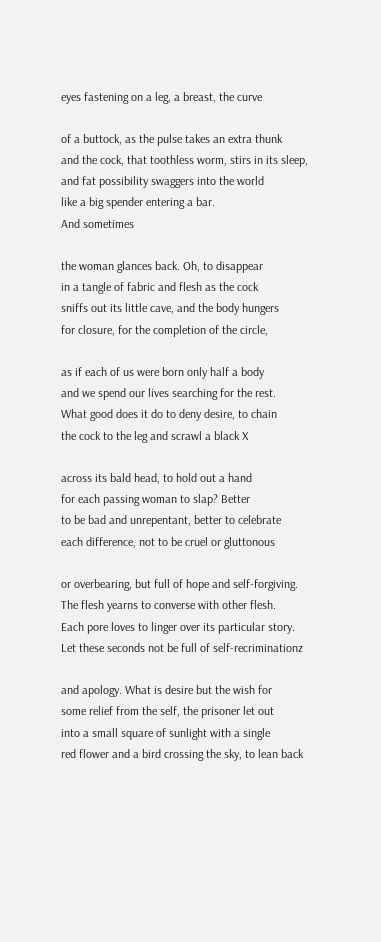eyes fastening on a leg, a breast, the curve

of a buttock, as the pulse takes an extra thunk
and the cock, that toothless worm, stirs in its sleep,
and fat possibility swaggers into the world
like a big spender entering a bar.
And sometimes

the woman glances back. Oh, to disappear
in a tangle of fabric and flesh as the cock
sniffs out its little cave, and the body hungers
for closure, for the completion of the circle,

as if each of us were born only half a body
and we spend our lives searching for the rest.
What good does it do to deny desire, to chain
the cock to the leg and scrawl a black X

across its bald head, to hold out a hand
for each passing woman to slap? Better
to be bad and unrepentant, better to celebrate
each difference, not to be cruel or gluttonous

or overbearing, but full of hope and self-forgiving.
The flesh yearns to converse with other flesh.
Each pore loves to linger over its particular story.
Let these seconds not be full of self-recriminationz

and apology. What is desire but the wish for
some relief from the self, the prisoner let out
into a small square of sunlight with a single
red flower and a bird crossing the sky, to lean back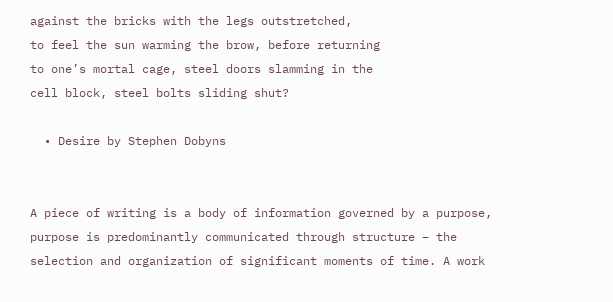against the bricks with the legs outstretched,
to feel the sun warming the brow, before returning
to one’s mortal cage, steel doors slamming in the
cell block, steel bolts sliding shut?

  • Desire by Stephen Dobyns


A piece of writing is a body of information governed by a purpose, purpose is predominantly communicated through structure – the selection and organization of significant moments of time. A work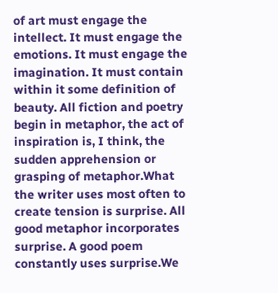of art must engage the intellect. It must engage the emotions. It must engage the imagination. It must contain within it some definition of beauty. All fiction and poetry begin in metaphor, the act of inspiration is, I think, the sudden apprehension or grasping of metaphor.What the writer uses most often to create tension is surprise. All good metaphor incorporates surprise. A good poem constantly uses surprise.We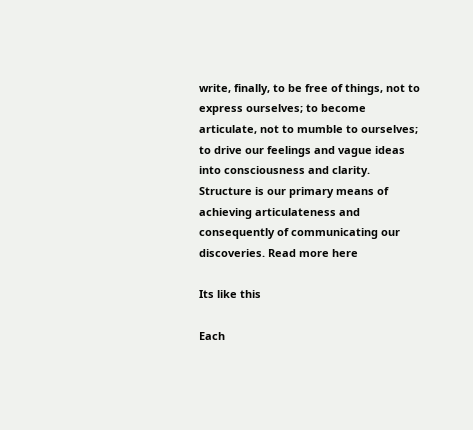write, finally, to be free of things, not to express ourselves; to become articulate, not to mumble to ourselves; to drive our feelings and vague ideas into consciousness and clarity. Structure is our primary means of achieving articulateness and consequently of communicating our discoveries. Read more here

Its like this

Each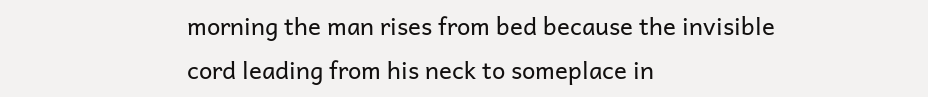morning the man rises from bed because the invisible
cord leading from his neck to someplace in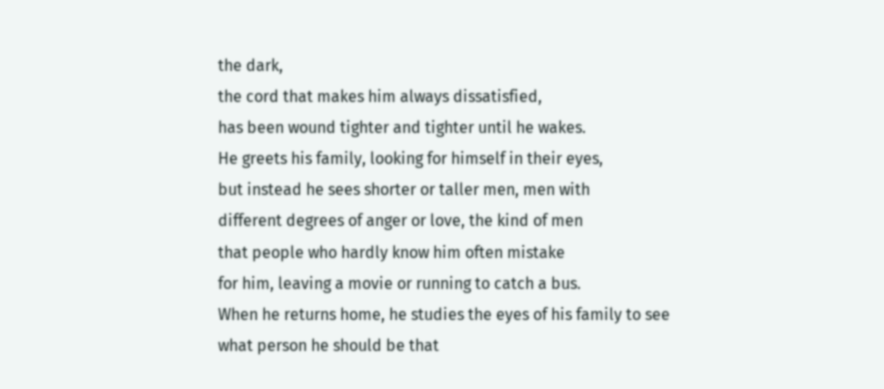the dark,
the cord that makes him always dissatisfied,
has been wound tighter and tighter until he wakes.
He greets his family, looking for himself in their eyes,
but instead he sees shorter or taller men, men with
different degrees of anger or love, the kind of men
that people who hardly know him often mistake
for him, leaving a movie or running to catch a bus.
When he returns home, he studies the eyes of his family to see
what person he should be that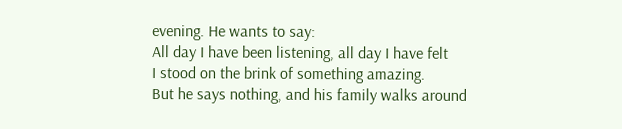evening. He wants to say:
All day I have been listening, all day I have felt
I stood on the brink of something amazing.
But he says nothing, and his family walks around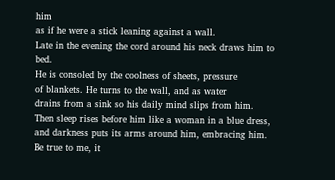him
as if he were a stick leaning against a wall.
Late in the evening the cord around his neck draws him to bed.
He is consoled by the coolness of sheets, pressure
of blankets. He turns to the wall, and as water
drains from a sink so his daily mind slips from him.
Then sleep rises before him like a woman in a blue dress,
and darkness puts its arms around him, embracing him.
Be true to me, it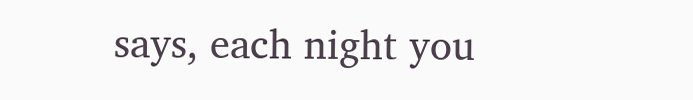says, each night you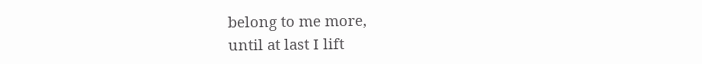belong to me more,
until at last I lift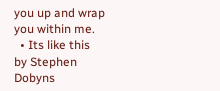you up and wrap you within me.
  • Its like this by Stephen Dobyns